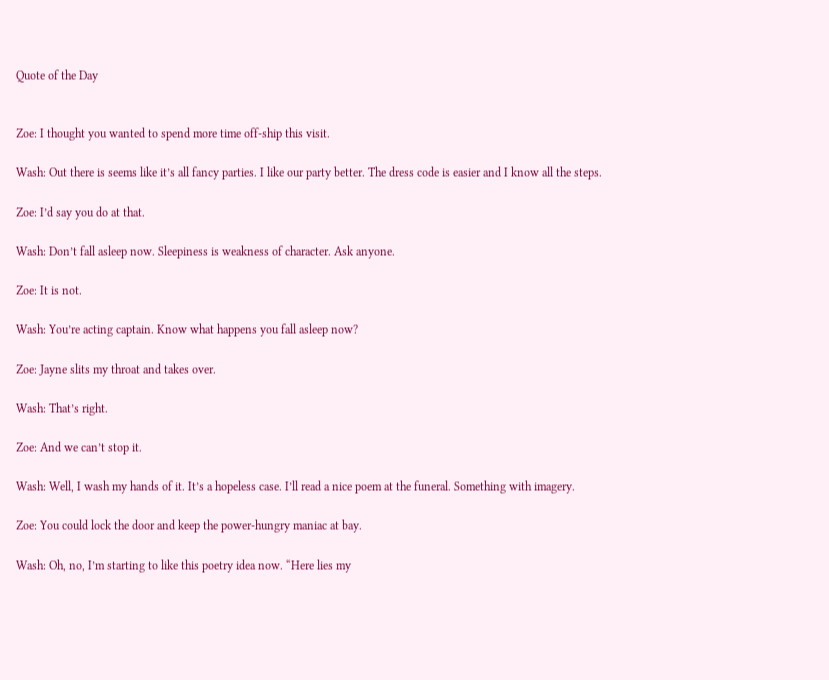Quote of the Day


Zoe: I thought you wanted to spend more time off-ship this visit.

Wash: Out there is seems like it’s all fancy parties. I like our party better. The dress code is easier and I know all the steps.

Zoe: I’d say you do at that.

Wash: Don’t fall asleep now. Sleepiness is weakness of character. Ask anyone.

Zoe: It is not.

Wash: You’re acting captain. Know what happens you fall asleep now?

Zoe: Jayne slits my throat and takes over.

Wash: That’s right.

Zoe: And we can’t stop it.

Wash: Well, I wash my hands of it. It’s a hopeless case. I’ll read a nice poem at the funeral. Something with imagery.

Zoe: You could lock the door and keep the power-hungry maniac at bay.

Wash: Oh, no, I’m starting to like this poetry idea now. “Here lies my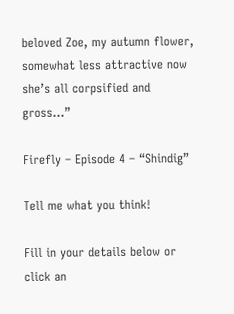beloved Zoe, my autumn flower, somewhat less attractive now she’s all corpsified and gross…”

Firefly – Episode 4 – “Shindig”

Tell me what you think!

Fill in your details below or click an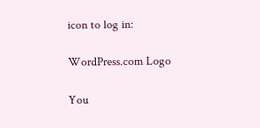icon to log in:

WordPress.com Logo

You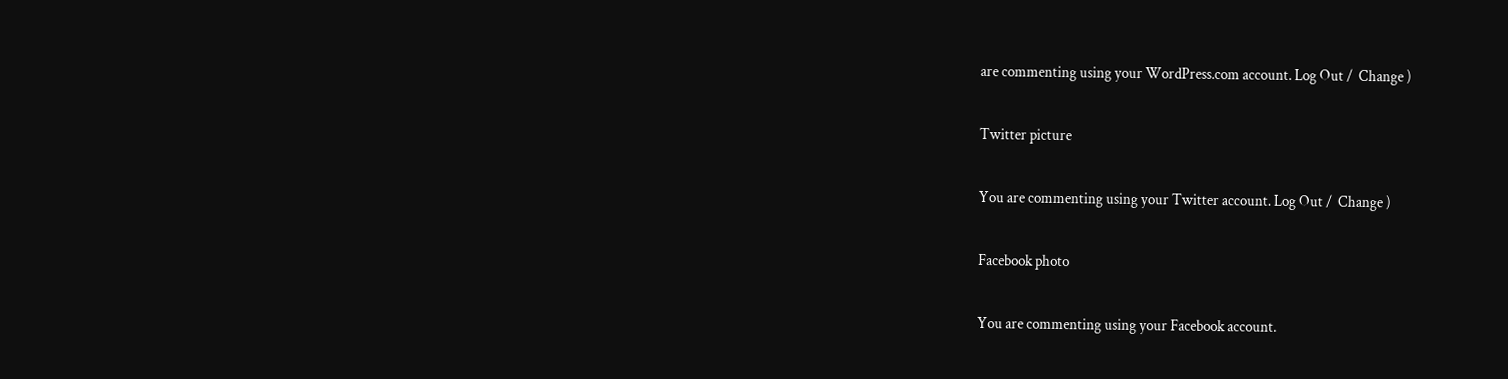are commenting using your WordPress.com account. Log Out /  Change )

Twitter picture

You are commenting using your Twitter account. Log Out /  Change )

Facebook photo

You are commenting using your Facebook account.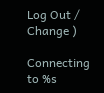Log Out /  Change )

Connecting to %s